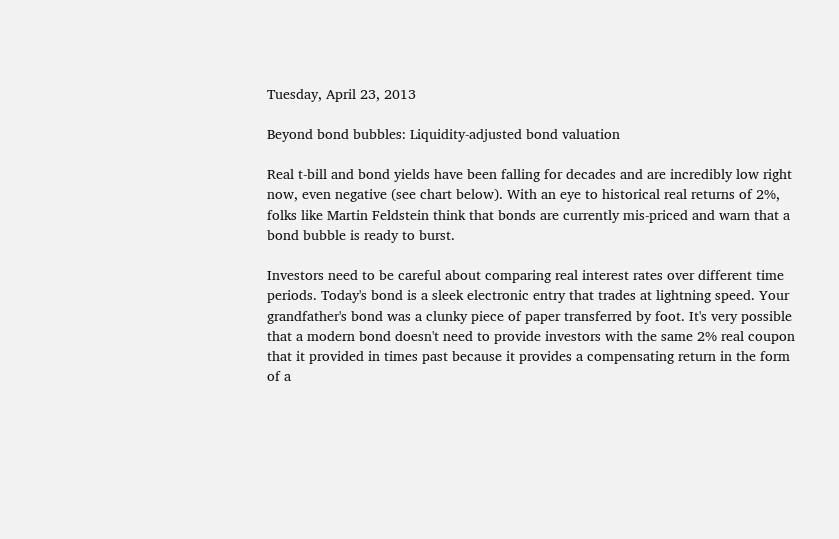Tuesday, April 23, 2013

Beyond bond bubbles: Liquidity-adjusted bond valuation

Real t-bill and bond yields have been falling for decades and are incredibly low right now, even negative (see chart below). With an eye to historical real returns of 2%, folks like Martin Feldstein think that bonds are currently mis-priced and warn that a bond bubble is ready to burst.

Investors need to be careful about comparing real interest rates over different time periods. Today's bond is a sleek electronic entry that trades at lightning speed. Your grandfather's bond was a clunky piece of paper transferred by foot. It's very possible that a modern bond doesn't need to provide investors with the same 2% real coupon that it provided in times past because it provides a compensating return in the form of a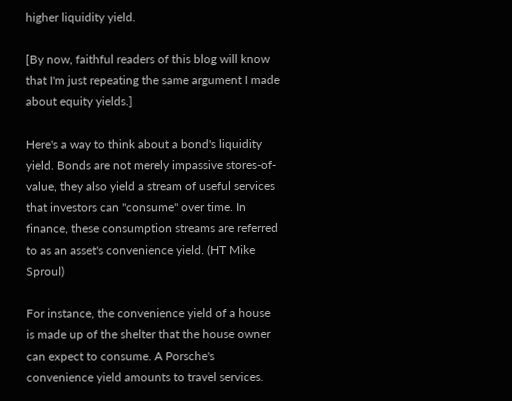higher liquidity yield.

[By now, faithful readers of this blog will know that I'm just repeating the same argument I made about equity yields.]

Here's a way to think about a bond's liquidity yield. Bonds are not merely impassive stores-of-value, they also yield a stream of useful services that investors can "consume" over time. In finance, these consumption streams are referred to as an asset's convenience yield. (HT Mike Sproul)

For instance, the convenience yield of a house is made up of the shelter that the house owner can expect to consume. A Porsche's convenience yield amounts to travel services.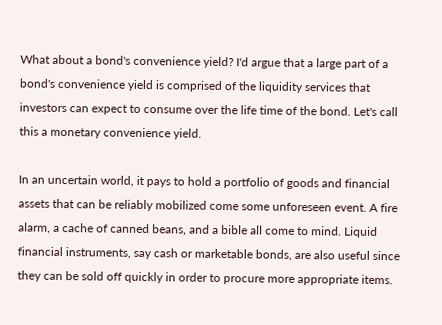What about a bond's convenience yield? I'd argue that a large part of a bond's convenience yield is comprised of the liquidity services that investors can expect to consume over the life time of the bond. Let's call this a monetary convenience yield.

In an uncertain world, it pays to hold a portfolio of goods and financial assets that can be reliably mobilized come some unforeseen event. A fire alarm, a cache of canned beans, and a bible all come to mind. Liquid financial instruments, say cash or marketable bonds, are also useful since they can be sold off quickly in order to procure more appropriate items.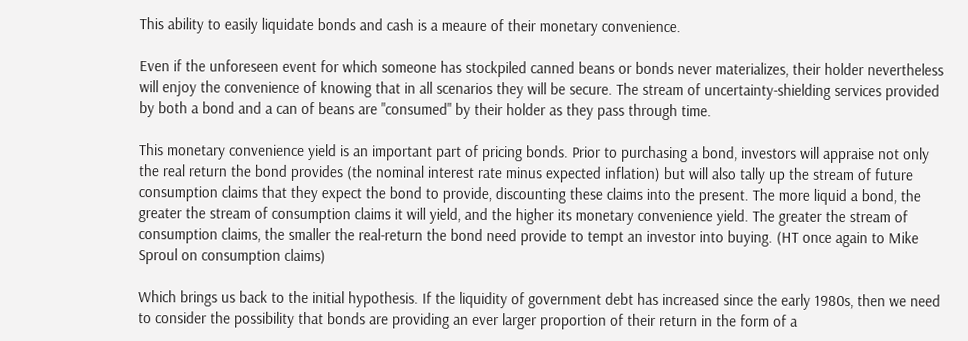This ability to easily liquidate bonds and cash is a meaure of their monetary convenience.

Even if the unforeseen event for which someone has stockpiled canned beans or bonds never materializes, their holder nevertheless will enjoy the convenience of knowing that in all scenarios they will be secure. The stream of uncertainty-shielding services provided by both a bond and a can of beans are "consumed" by their holder as they pass through time.

This monetary convenience yield is an important part of pricing bonds. Prior to purchasing a bond, investors will appraise not only the real return the bond provides (the nominal interest rate minus expected inflation) but will also tally up the stream of future consumption claims that they expect the bond to provide, discounting these claims into the present. The more liquid a bond, the greater the stream of consumption claims it will yield, and the higher its monetary convenience yield. The greater the stream of consumption claims, the smaller the real-return the bond need provide to tempt an investor into buying. (HT once again to Mike Sproul on consumption claims)

Which brings us back to the initial hypothesis. If the liquidity of government debt has increased since the early 1980s, then we need to consider the possibility that bonds are providing an ever larger proportion of their return in the form of a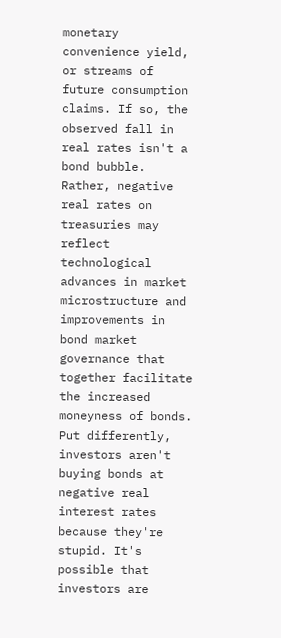monetary convenience yield, or streams of future consumption claims. If so, the observed fall in real rates isn't a bond bubble. Rather, negative real rates on treasuries may reflect technological advances in market microstructure and improvements in bond market governance that together facilitate the increased moneyness of bonds. Put differently, investors aren't buying bonds at negative real interest rates because they're stupid. It's possible that investors are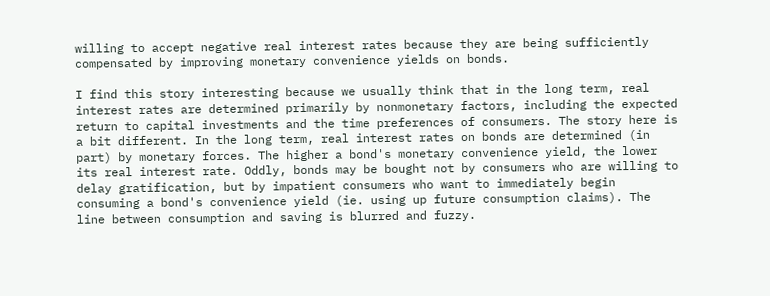willing to accept negative real interest rates because they are being sufficiently compensated by improving monetary convenience yields on bonds.

I find this story interesting because we usually think that in the long term, real interest rates are determined primarily by nonmonetary factors, including the expected return to capital investments and the time preferences of consumers. The story here is a bit different. In the long term, real interest rates on bonds are determined (in part) by monetary forces. The higher a bond's monetary convenience yield, the lower its real interest rate. Oddly, bonds may be bought not by consumers who are willing to delay gratification, but by impatient consumers who want to immediately begin consuming a bond's convenience yield (ie. using up future consumption claims). The line between consumption and saving is blurred and fuzzy.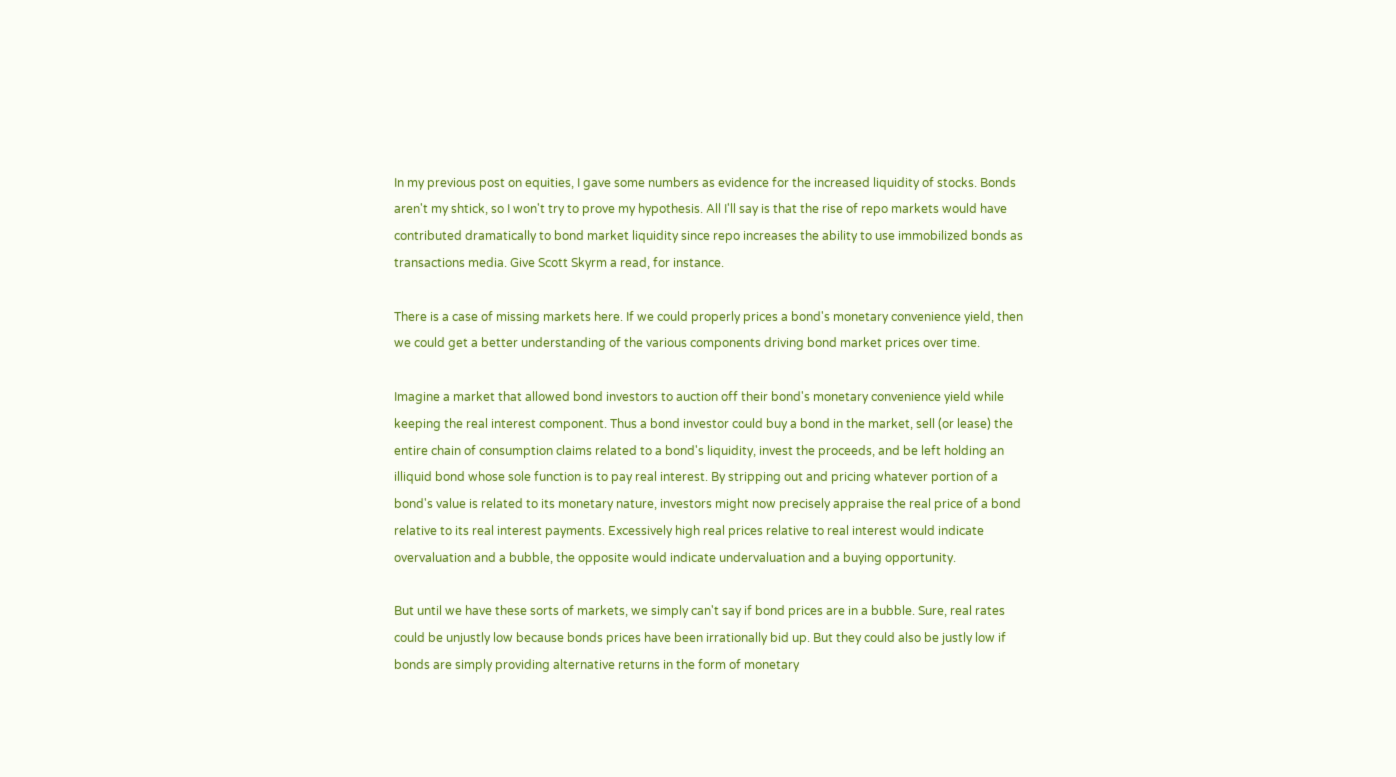In my previous post on equities, I gave some numbers as evidence for the increased liquidity of stocks. Bonds aren't my shtick, so I won't try to prove my hypothesis. All I'll say is that the rise of repo markets would have contributed dramatically to bond market liquidity since repo increases the ability to use immobilized bonds as transactions media. Give Scott Skyrm a read, for instance.

There is a case of missing markets here. If we could properly prices a bond's monetary convenience yield, then we could get a better understanding of the various components driving bond market prices over time.

Imagine a market that allowed bond investors to auction off their bond's monetary convenience yield while keeping the real interest component. Thus a bond investor could buy a bond in the market, sell (or lease) the entire chain of consumption claims related to a bond's liquidity, invest the proceeds, and be left holding an illiquid bond whose sole function is to pay real interest. By stripping out and pricing whatever portion of a bond's value is related to its monetary nature, investors might now precisely appraise the real price of a bond relative to its real interest payments. Excessively high real prices relative to real interest would indicate overvaluation and a bubble, the opposite would indicate undervaluation and a buying opportunity.

But until we have these sorts of markets, we simply can't say if bond prices are in a bubble. Sure, real rates could be unjustly low because bonds prices have been irrationally bid up. But they could also be justly low if bonds are simply providing alternative returns in the form of monetary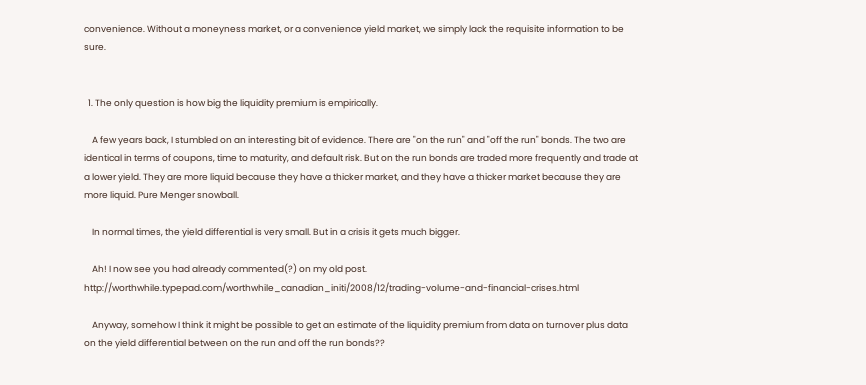convenience. Without a moneyness market, or a convenience yield market, we simply lack the requisite information to be sure.


  1. The only question is how big the liquidity premium is empirically.

    A few years back, I stumbled on an interesting bit of evidence. There are "on the run" and "off the run" bonds. The two are identical in terms of coupons, time to maturity, and default risk. But on the run bonds are traded more frequently and trade at a lower yield. They are more liquid because they have a thicker market, and they have a thicker market because they are more liquid. Pure Menger snowball.

    In normal times, the yield differential is very small. But in a crisis it gets much bigger.

    Ah! I now see you had already commented(?) on my old post. http://worthwhile.typepad.com/worthwhile_canadian_initi/2008/12/trading-volume-and-financial-crises.html

    Anyway, somehow I think it might be possible to get an estimate of the liquidity premium from data on turnover plus data on the yield differential between on the run and off the run bonds??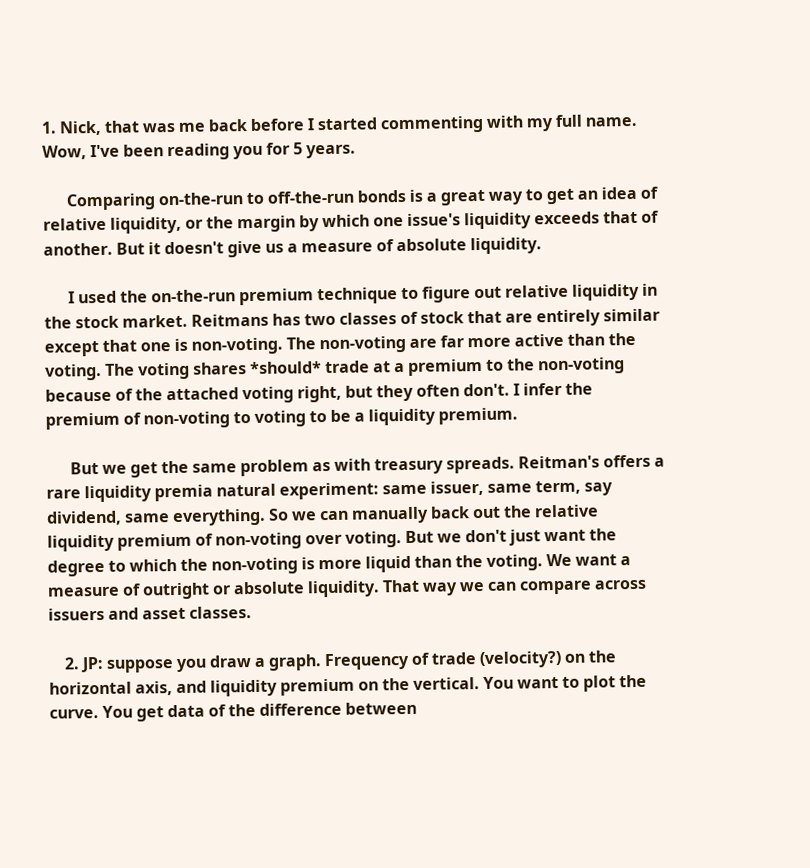1. Nick, that was me back before I started commenting with my full name. Wow, I've been reading you for 5 years.

      Comparing on-the-run to off-the-run bonds is a great way to get an idea of relative liquidity, or the margin by which one issue's liquidity exceeds that of another. But it doesn't give us a measure of absolute liquidity.

      I used the on-the-run premium technique to figure out relative liquidity in the stock market. Reitmans has two classes of stock that are entirely similar except that one is non-voting. The non-voting are far more active than the voting. The voting shares *should* trade at a premium to the non-voting because of the attached voting right, but they often don't. I infer the premium of non-voting to voting to be a liquidity premium.

      But we get the same problem as with treasury spreads. Reitman's offers a rare liquidity premia natural experiment: same issuer, same term, say dividend, same everything. So we can manually back out the relative liquidity premium of non-voting over voting. But we don't just want the degree to which the non-voting is more liquid than the voting. We want a measure of outright or absolute liquidity. That way we can compare across issuers and asset classes.

    2. JP: suppose you draw a graph. Frequency of trade (velocity?) on the horizontal axis, and liquidity premium on the vertical. You want to plot the curve. You get data of the difference between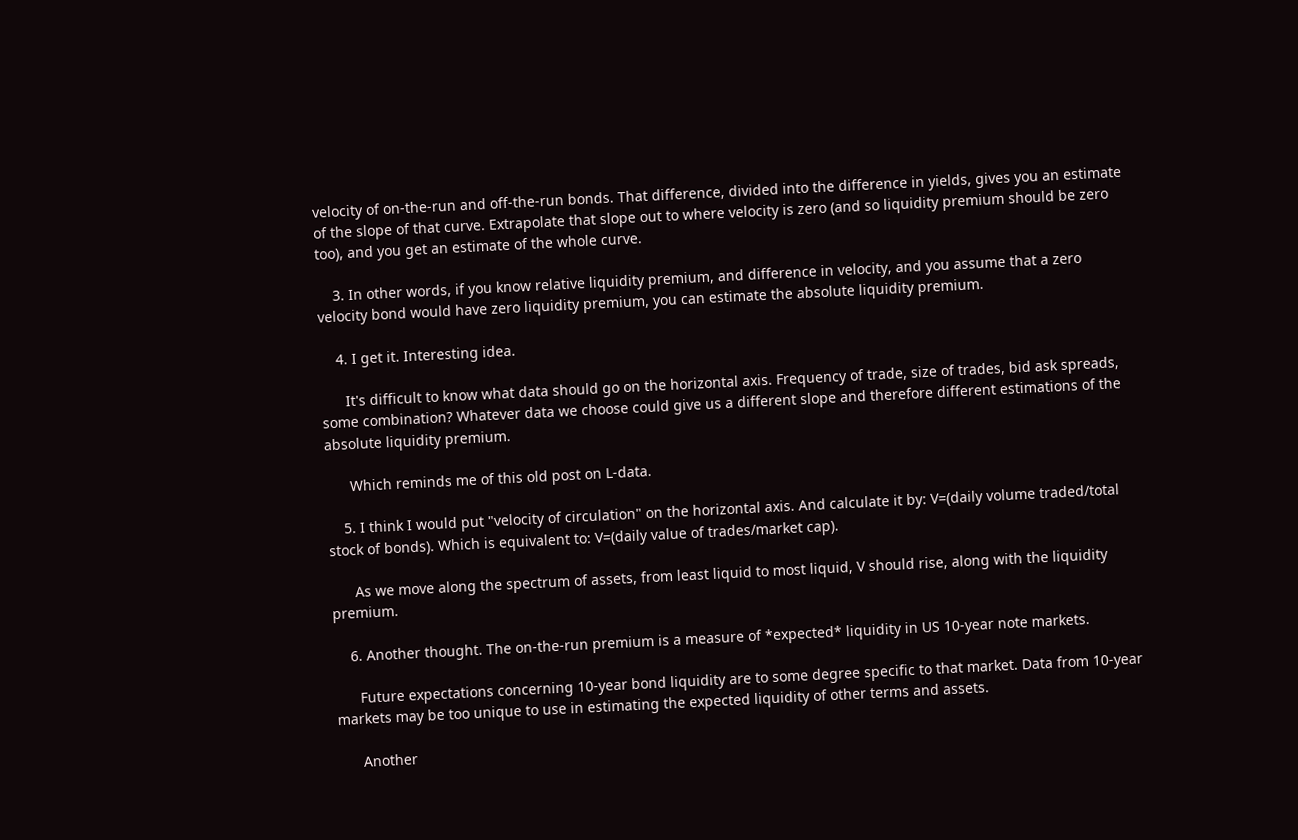velocity of on-the-run and off-the-run bonds. That difference, divided into the difference in yields, gives you an estimate of the slope of that curve. Extrapolate that slope out to where velocity is zero (and so liquidity premium should be zero too), and you get an estimate of the whole curve.

    3. In other words, if you know relative liquidity premium, and difference in velocity, and you assume that a zero velocity bond would have zero liquidity premium, you can estimate the absolute liquidity premium.

    4. I get it. Interesting idea.

      It's difficult to know what data should go on the horizontal axis. Frequency of trade, size of trades, bid ask spreads, some combination? Whatever data we choose could give us a different slope and therefore different estimations of the absolute liquidity premium.

      Which reminds me of this old post on L-data.

    5. I think I would put "velocity of circulation" on the horizontal axis. And calculate it by: V=(daily volume traded/total stock of bonds). Which is equivalent to: V=(daily value of trades/market cap).

      As we move along the spectrum of assets, from least liquid to most liquid, V should rise, along with the liquidity premium.

    6. Another thought. The on-the-run premium is a measure of *expected* liquidity in US 10-year note markets.

      Future expectations concerning 10-year bond liquidity are to some degree specific to that market. Data from 10-year markets may be too unique to use in estimating the expected liquidity of other terms and assets.

      Another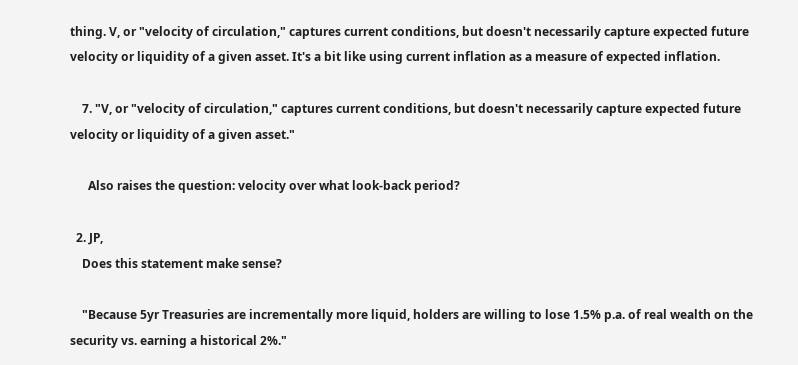thing. V, or "velocity of circulation," captures current conditions, but doesn't necessarily capture expected future velocity or liquidity of a given asset. It's a bit like using current inflation as a measure of expected inflation.

    7. "V, or "velocity of circulation," captures current conditions, but doesn't necessarily capture expected future velocity or liquidity of a given asset."

      Also raises the question: velocity over what look-back period?

  2. JP,
    Does this statement make sense?

    "Because 5yr Treasuries are incrementally more liquid, holders are willing to lose 1.5% p.a. of real wealth on the security vs. earning a historical 2%."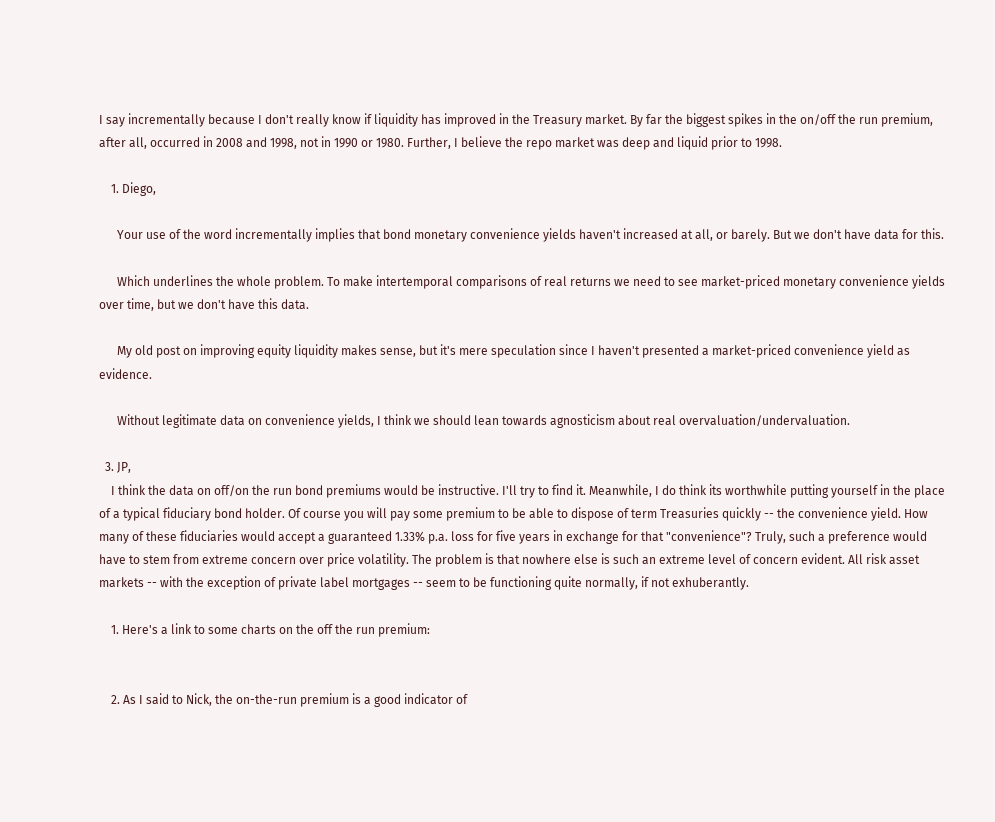I say incrementally because I don't really know if liquidity has improved in the Treasury market. By far the biggest spikes in the on/off the run premium, after all, occurred in 2008 and 1998, not in 1990 or 1980. Further, I believe the repo market was deep and liquid prior to 1998.

    1. Diego,

      Your use of the word incrementally implies that bond monetary convenience yields haven't increased at all, or barely. But we don't have data for this.

      Which underlines the whole problem. To make intertemporal comparisons of real returns we need to see market-priced monetary convenience yields over time, but we don't have this data.

      My old post on improving equity liquidity makes sense, but it's mere speculation since I haven't presented a market-priced convenience yield as evidence.

      Without legitimate data on convenience yields, I think we should lean towards agnosticism about real overvaluation/undervaluation.

  3. JP,
    I think the data on off/on the run bond premiums would be instructive. I'll try to find it. Meanwhile, I do think its worthwhile putting yourself in the place of a typical fiduciary bond holder. Of course you will pay some premium to be able to dispose of term Treasuries quickly -- the convenience yield. How many of these fiduciaries would accept a guaranteed 1.33% p.a. loss for five years in exchange for that "convenience"? Truly, such a preference would have to stem from extreme concern over price volatility. The problem is that nowhere else is such an extreme level of concern evident. All risk asset markets -- with the exception of private label mortgages -- seem to be functioning quite normally, if not exhuberantly.

    1. Here's a link to some charts on the off the run premium:


    2. As I said to Nick, the on-the-run premium is a good indicator of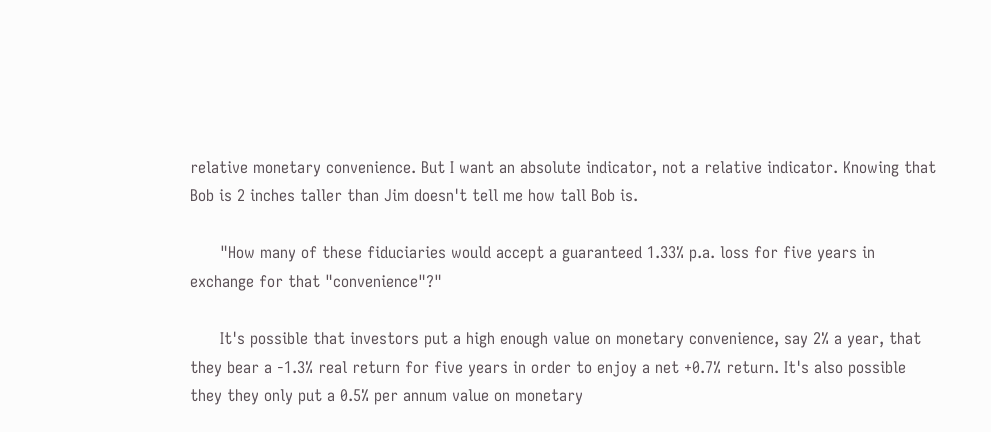relative monetary convenience. But I want an absolute indicator, not a relative indicator. Knowing that Bob is 2 inches taller than Jim doesn't tell me how tall Bob is.

      "How many of these fiduciaries would accept a guaranteed 1.33% p.a. loss for five years in exchange for that "convenience"?"

      It's possible that investors put a high enough value on monetary convenience, say 2% a year, that they bear a -1.3% real return for five years in order to enjoy a net +0.7% return. It's also possible they they only put a 0.5% per annum value on monetary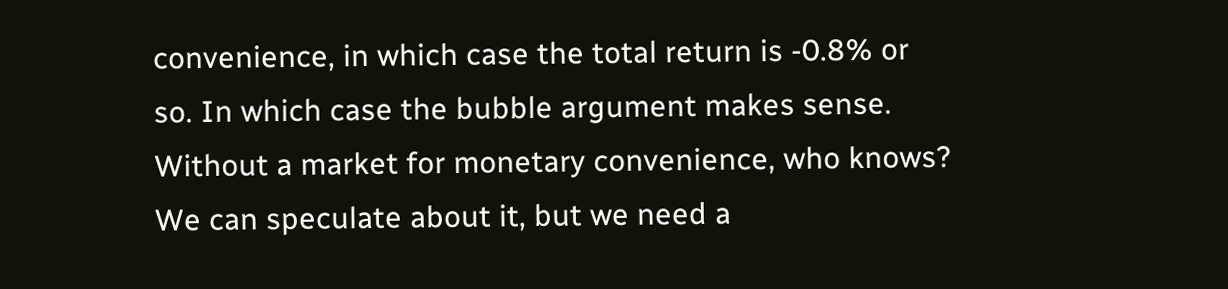convenience, in which case the total return is -0.8% or so. In which case the bubble argument makes sense. Without a market for monetary convenience, who knows? We can speculate about it, but we need a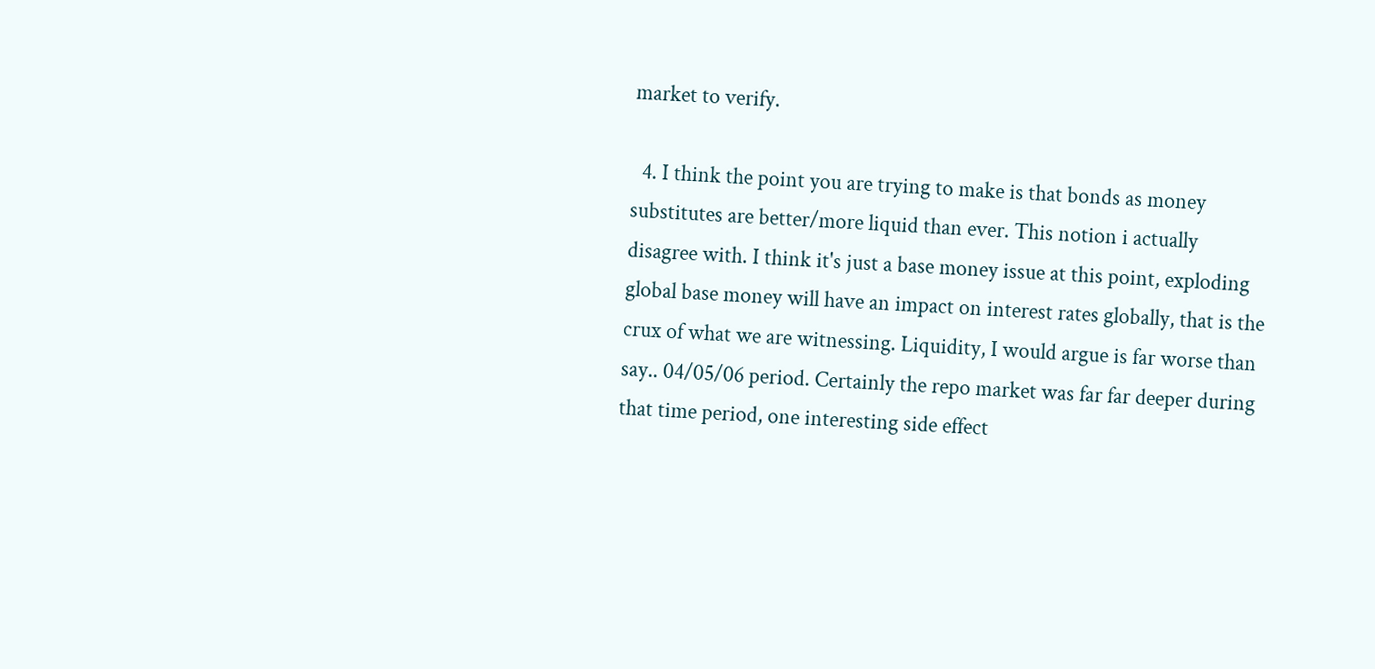market to verify.

  4. I think the point you are trying to make is that bonds as money substitutes are better/more liquid than ever. This notion i actually disagree with. I think it's just a base money issue at this point, exploding global base money will have an impact on interest rates globally, that is the crux of what we are witnessing. Liquidity, I would argue is far worse than say.. 04/05/06 period. Certainly the repo market was far far deeper during that time period, one interesting side effect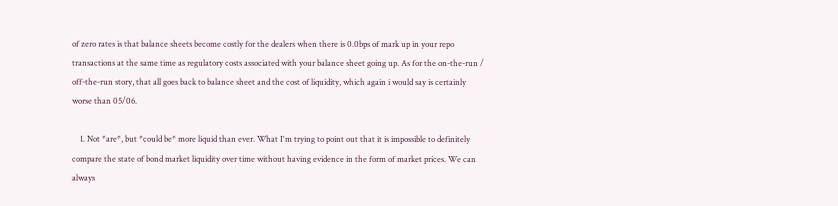of zero rates is that balance sheets become costly for the dealers when there is 0.0bps of mark up in your repo transactions at the same time as regulatory costs associated with your balance sheet going up. As for the on-the-run / off-the-run story, that all goes back to balance sheet and the cost of liquidity, which again i would say is certainly worse than 05/06.

    1. Not *are*, but *could be* more liquid than ever. What I'm trying to point out that it is impossible to definitely compare the state of bond market liquidity over time without having evidence in the form of market prices. We can always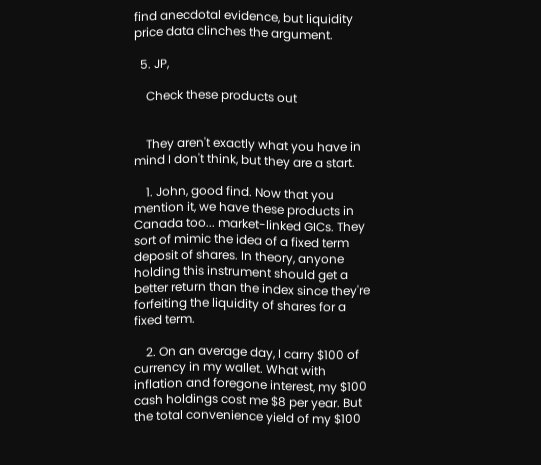find anecdotal evidence, but liquidity price data clinches the argument.

  5. JP,

    Check these products out


    They aren't exactly what you have in mind I don't think, but they are a start.

    1. John, good find. Now that you mention it, we have these products in Canada too... market-linked GICs. They sort of mimic the idea of a fixed term deposit of shares. In theory, anyone holding this instrument should get a better return than the index since they're forfeiting the liquidity of shares for a fixed term.

    2. On an average day, I carry $100 of currency in my wallet. What with inflation and foregone interest, my $100 cash holdings cost me $8 per year. But the total convenience yield of my $100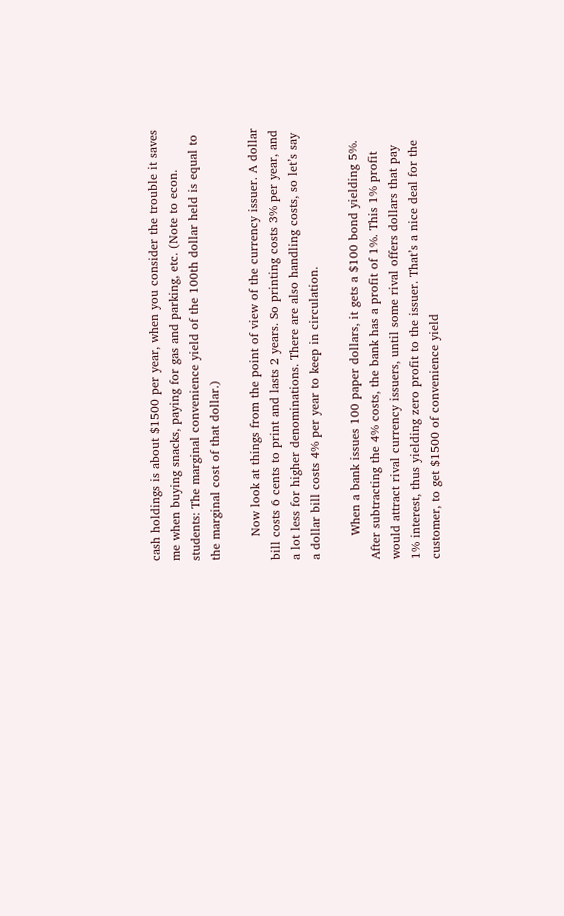cash holdings is about $1500 per year, when you consider the trouble it saves me when buying snacks, paying for gas and parking, etc. (Note to econ. students: The marginal convenience yield of the 100th dollar held is equal to the marginal cost of that dollar.)

      Now look at things from the point of view of the currency issuer. A dollar bill costs 6 cents to print and lasts 2 years. So printing costs 3% per year, and a lot less for higher denominations. There are also handling costs, so let’s say a dollar bill costs 4% per year to keep in circulation.

      When a bank issues 100 paper dollars, it gets a $100 bond yielding 5%. After subtracting the 4% costs, the bank has a profit of 1%. This 1% profit would attract rival currency issuers, until some rival offers dollars that pay 1% interest, thus yielding zero profit to the issuer. That’s a nice deal for the customer, to get $1500 of convenience yield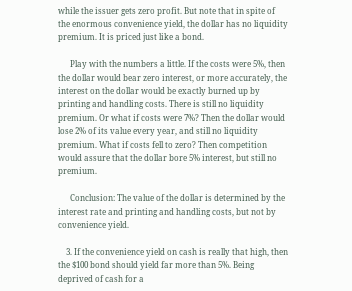while the issuer gets zero profit. But note that in spite of the enormous convenience yield, the dollar has no liquidity premium. It is priced just like a bond.

      Play with the numbers a little. If the costs were 5%, then the dollar would bear zero interest, or more accurately, the interest on the dollar would be exactly burned up by printing and handling costs. There is still no liquidity premium. Or what if costs were 7%? Then the dollar would lose 2% of its value every year, and still no liquidity premium. What if costs fell to zero? Then competition would assure that the dollar bore 5% interest, but still no premium.

      Conclusion: The value of the dollar is determined by the interest rate and printing and handling costs, but not by convenience yield.

    3. If the convenience yield on cash is really that high, then the $100 bond should yield far more than 5%. Being deprived of cash for a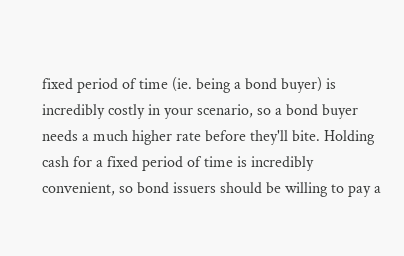fixed period of time (ie. being a bond buyer) is incredibly costly in your scenario, so a bond buyer needs a much higher rate before they'll bite. Holding cash for a fixed period of time is incredibly convenient, so bond issuers should be willing to pay a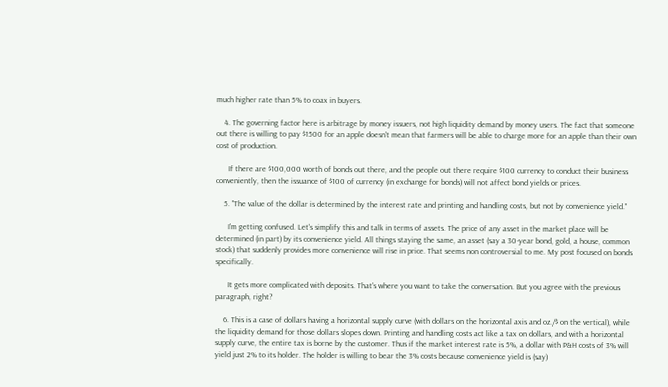much higher rate than 5% to coax in buyers.

    4. The governing factor here is arbitrage by money issuers, not high liquidity demand by money users. The fact that someone out there is willing to pay $1500 for an apple doesn't mean that farmers will be able to charge more for an apple than their own cost of production.

      If there are $100,000 worth of bonds out there, and the people out there require $100 currency to conduct their business conveniently, then the issuance of $100 of currency (in exchange for bonds) will not affect bond yields or prices.

    5. "The value of the dollar is determined by the interest rate and printing and handling costs, but not by convenience yield."

      I'm getting confused. Let's simplify this and talk in terms of assets. The price of any asset in the market place will be determined (in part) by its convenience yield. All things staying the same, an asset (say a 30-year bond, gold, a house, common stock) that suddenly provides more convenience will rise in price. That seems non controversial to me. My post focused on bonds specifically.

      It gets more complicated with deposits. That's where you want to take the conversation. But you agree with the previous paragraph, right?

    6. This is a case of dollars having a horizontal supply curve (with dollars on the horizontal axis and oz./$ on the vertical), while the liquidity demand for those dollars slopes down. Printing and handling costs act like a tax on dollars, and with a horizontal supply curve, the entire tax is borne by the customer. Thus if the market interest rate is 5%, a dollar with P&H costs of 3% will yield just 2% to its holder. The holder is willing to bear the 3% costs because convenience yield is (say)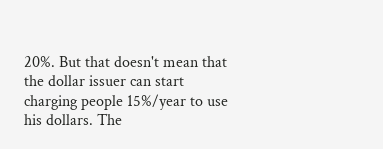20%. But that doesn't mean that the dollar issuer can start charging people 15%/year to use his dollars. The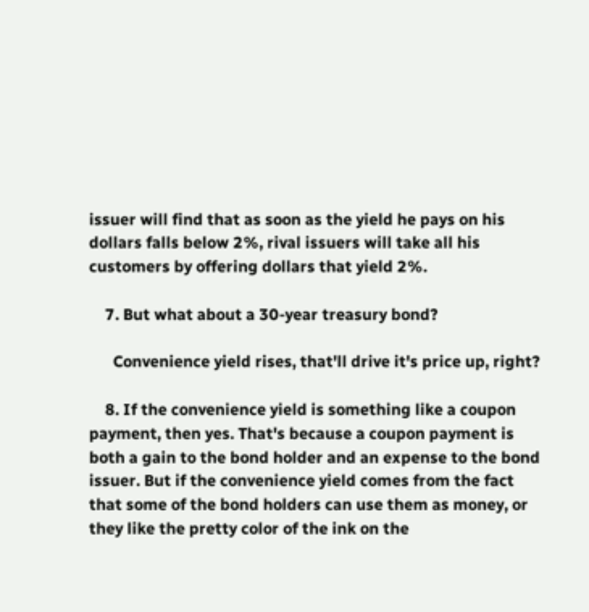issuer will find that as soon as the yield he pays on his dollars falls below 2%, rival issuers will take all his customers by offering dollars that yield 2%.

    7. But what about a 30-year treasury bond?

      Convenience yield rises, that'll drive it's price up, right?

    8. If the convenience yield is something like a coupon payment, then yes. That's because a coupon payment is both a gain to the bond holder and an expense to the bond issuer. But if the convenience yield comes from the fact that some of the bond holders can use them as money, or they like the pretty color of the ink on the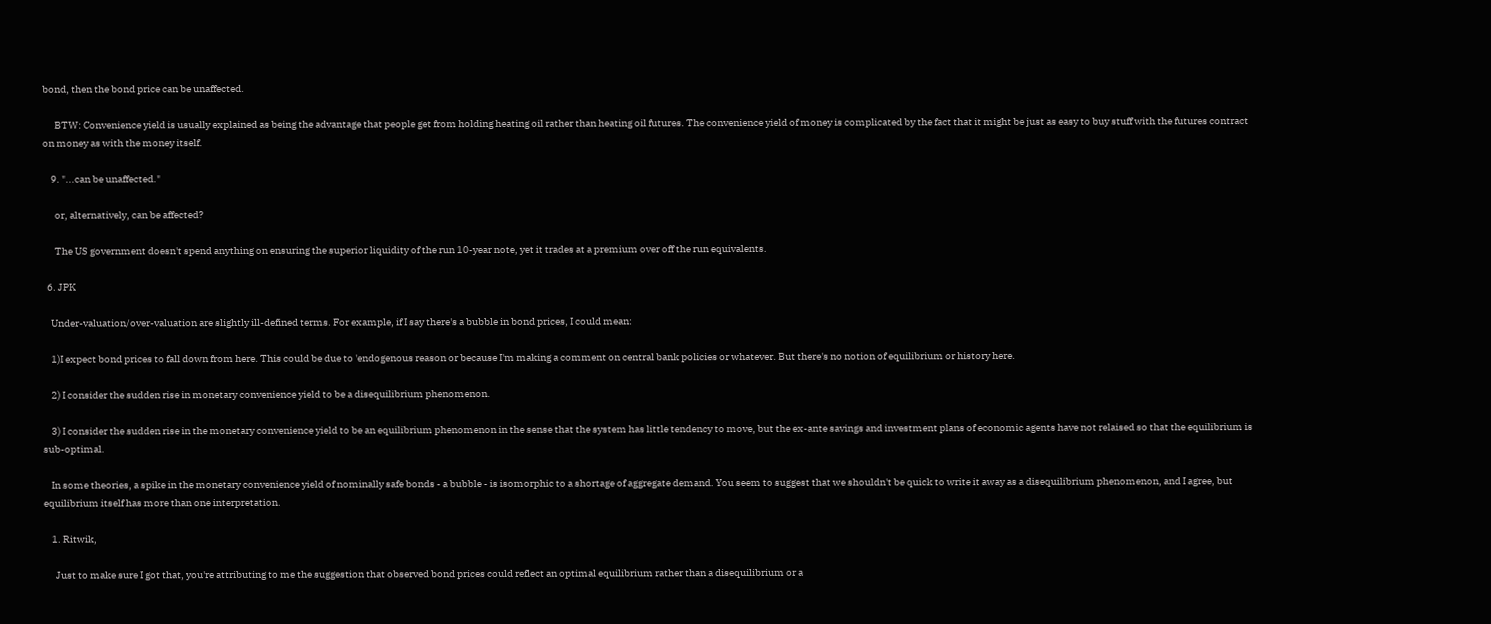bond, then the bond price can be unaffected.

      BTW: Convenience yield is usually explained as being the advantage that people get from holding heating oil rather than heating oil futures. The convenience yield of money is complicated by the fact that it might be just as easy to buy stuff with the futures contract on money as with the money itself.

    9. "...can be unaffected."

      or, alternatively, can be affected?

      The US government doesn't spend anything on ensuring the superior liquidity of the run 10-year note, yet it trades at a premium over off the run equivalents.

  6. JPK

    Under-valuation/over-valuation are slightly ill-defined terms. For example, if I say there's a bubble in bond prices, I could mean:

    1)I expect bond prices to fall down from here. This could be due to 'endogenous reason or because I'm making a comment on central bank policies or whatever. But there's no notion of equilibrium or history here.

    2) I consider the sudden rise in monetary convenience yield to be a disequilibrium phenomenon.

    3) I consider the sudden rise in the monetary convenience yield to be an equilibrium phenomenon in the sense that the system has little tendency to move, but the ex-ante savings and investment plans of economic agents have not relaised so that the equilibrium is sub-optimal.

    In some theories, a spike in the monetary convenience yield of nominally safe bonds - a bubble - is isomorphic to a shortage of aggregate demand. You seem to suggest that we shouldn't be quick to write it away as a disequilibrium phenomenon, and I agree, but equilibrium itself has more than one interpretation.

    1. Ritwik,

      Just to make sure I got that, you're attributing to me the suggestion that observed bond prices could reflect an optimal equilibrium rather than a disequilibrium or a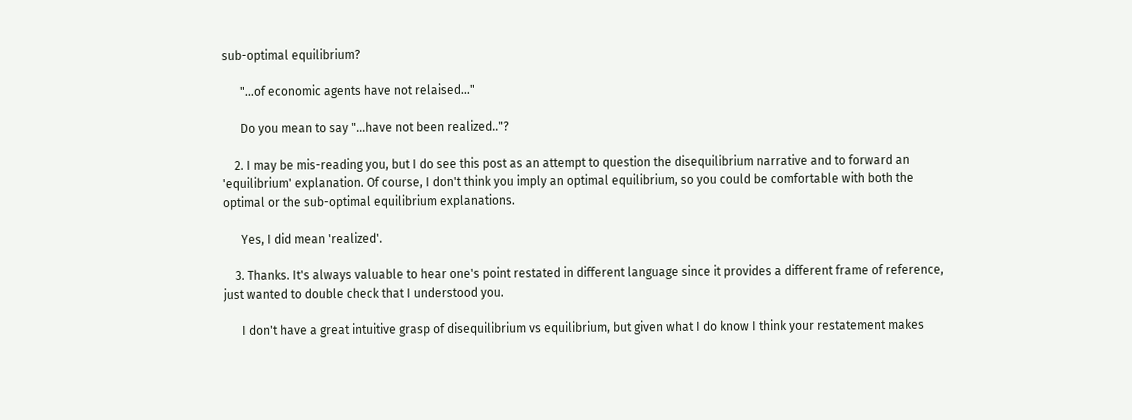sub-optimal equilibrium?

      "...of economic agents have not relaised..."

      Do you mean to say "...have not been realized.."?

    2. I may be mis-reading you, but I do see this post as an attempt to question the disequilibrium narrative and to forward an 'equilibrium' explanation. Of course, I don't think you imply an optimal equilibrium, so you could be comfortable with both the optimal or the sub-optimal equilibrium explanations.

      Yes, I did mean 'realized'.

    3. Thanks. It's always valuable to hear one's point restated in different language since it provides a different frame of reference, just wanted to double check that I understood you.

      I don't have a great intuitive grasp of disequilibrium vs equilibrium, but given what I do know I think your restatement makes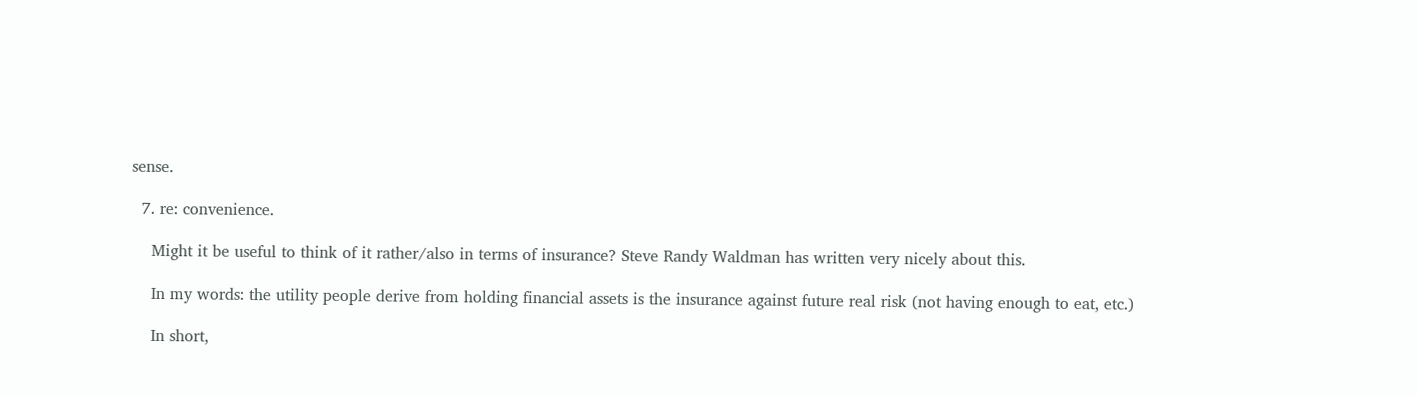sense.

  7. re: convenience.

    Might it be useful to think of it rather/also in terms of insurance? Steve Randy Waldman has written very nicely about this.

    In my words: the utility people derive from holding financial assets is the insurance against future real risk (not having enough to eat, etc.)

    In short,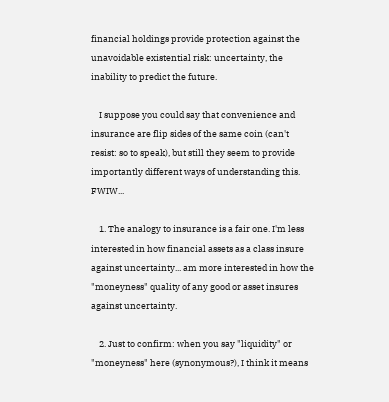financial holdings provide protection against the unavoidable existential risk: uncertainty, the inability to predict the future.

    I suppose you could say that convenience and insurance are flip sides of the same coin (can't resist: so to speak), but still they seem to provide importantly different ways of understanding this. FWIW...

    1. The analogy to insurance is a fair one. I'm less interested in how financial assets as a class insure against uncertainty... am more interested in how the "moneyness" quality of any good or asset insures against uncertainty.

    2. Just to confirm: when you say "liquidity" or "moneyness" here (synonymous?), I think it means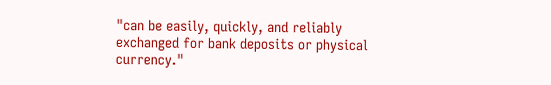"can be easily, quickly, and reliably exchanged for bank deposits or physical currency."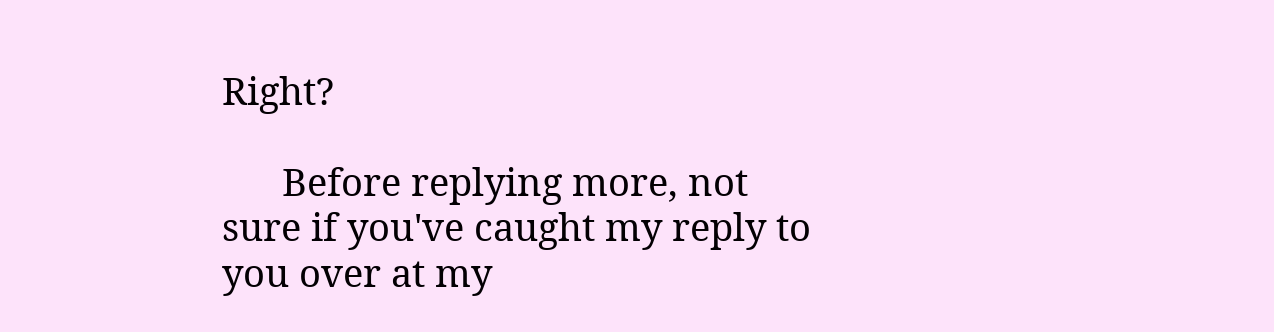Right?

      Before replying more, not sure if you've caught my reply to you over at my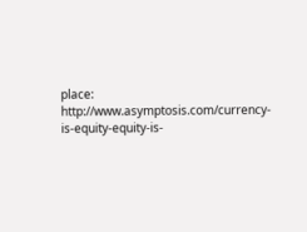place: http://www.asymptosis.com/currency-is-equity-equity-is-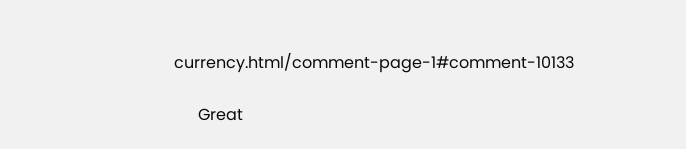currency.html/comment-page-1#comment-10133

      Great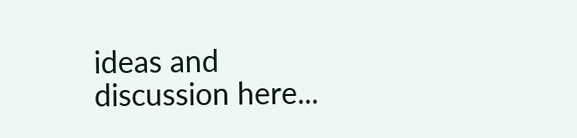ideas and discussion here...